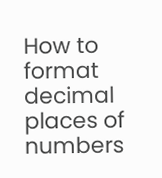How to format decimal places of numbers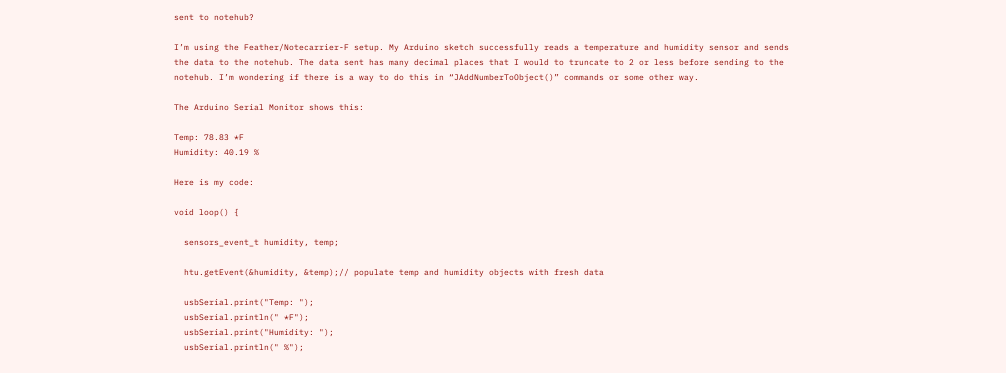sent to notehub?

I’m using the Feather/Notecarrier-F setup. My Arduino sketch successfully reads a temperature and humidity sensor and sends the data to the notehub. The data sent has many decimal places that I would to truncate to 2 or less before sending to the notehub. I’m wondering if there is a way to do this in “JAddNumberToObject()” commands or some other way.

The Arduino Serial Monitor shows this:

Temp: 78.83 *F
Humidity: 40.19 %

Here is my code:

void loop() {

  sensors_event_t humidity, temp;

  htu.getEvent(&humidity, &temp);// populate temp and humidity objects with fresh data

  usbSerial.print("Temp: ");
  usbSerial.println(" *F");
  usbSerial.print("Humidity: ");
  usbSerial.println(" %");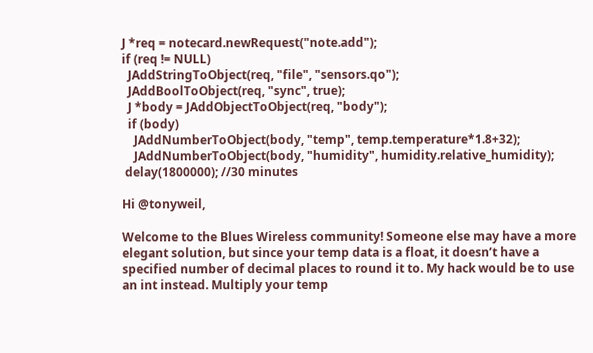J *req = notecard.newRequest("note.add");
if (req != NULL)
  JAddStringToObject(req, "file", "sensors.qo");
  JAddBoolToObject(req, "sync", true);
  J *body = JAddObjectToObject(req, "body");
  if (body)
    JAddNumberToObject(body, "temp", temp.temperature*1.8+32);
    JAddNumberToObject(body, "humidity", humidity.relative_humidity);
 delay(1800000); //30 minutes

Hi @tonyweil,

Welcome to the Blues Wireless community! Someone else may have a more elegant solution, but since your temp data is a float, it doesn’t have a specified number of decimal places to round it to. My hack would be to use an int instead. Multiply your temp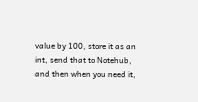value by 100, store it as an int, send that to Notehub, and then when you need it,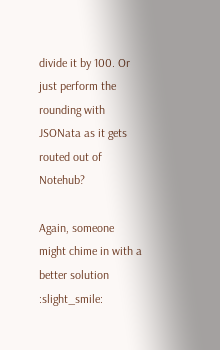divide it by 100. Or just perform the rounding with JSONata as it gets routed out of Notehub?

Again, someone might chime in with a better solution :slight_smile: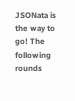JSONata is the way to go! The following rounds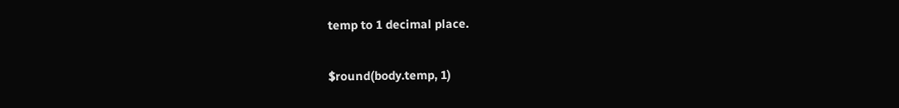temp to 1 decimal place.

$round(body.temp, 1)